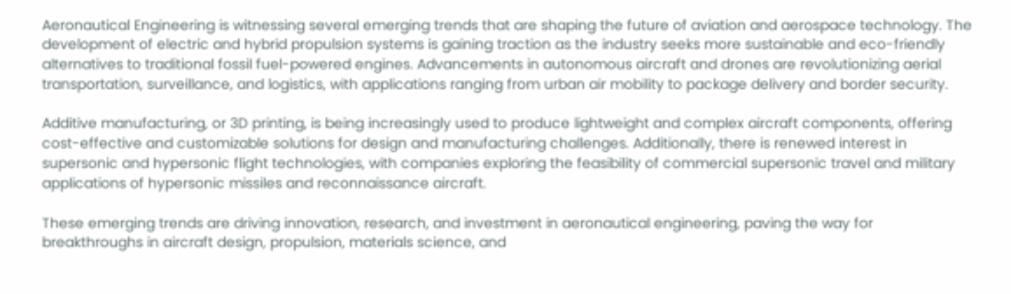Aeronautical Engineering is witnessing several emerging trends that are shaping the future of aviation and aerospace technology. The development of electric and hybrid propulsion systems is gaining traction as the industry seeks more sustainable and eco-friendly alternatives to traditional fossil fuel-powered engines. Advancements in autonomous aircraft and drones are revolutionizing aerial transportation, surveillance, and logistics, with applications ranging from urban air mobility to package delivery and border security.

Additive manufacturing, or 3D printing, is being increasingly used to produce lightweight and complex aircraft components, offering cost-effective and customizable solutions for design and manufacturing challenges. Additionally, there is renewed interest in supersonic and hypersonic flight technologies, with companies exploring the feasibility of commercial supersonic travel and military applications of hypersonic missiles and reconnaissance aircraft.

These emerging trends are driving innovation, research, and investment in aeronautical engineering, paving the way for breakthroughs in aircraft design, propulsion, materials science, and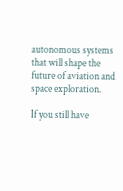autonomous systems that will shape the future of aviation and space exploration.

If you still have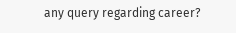any query regarding career?